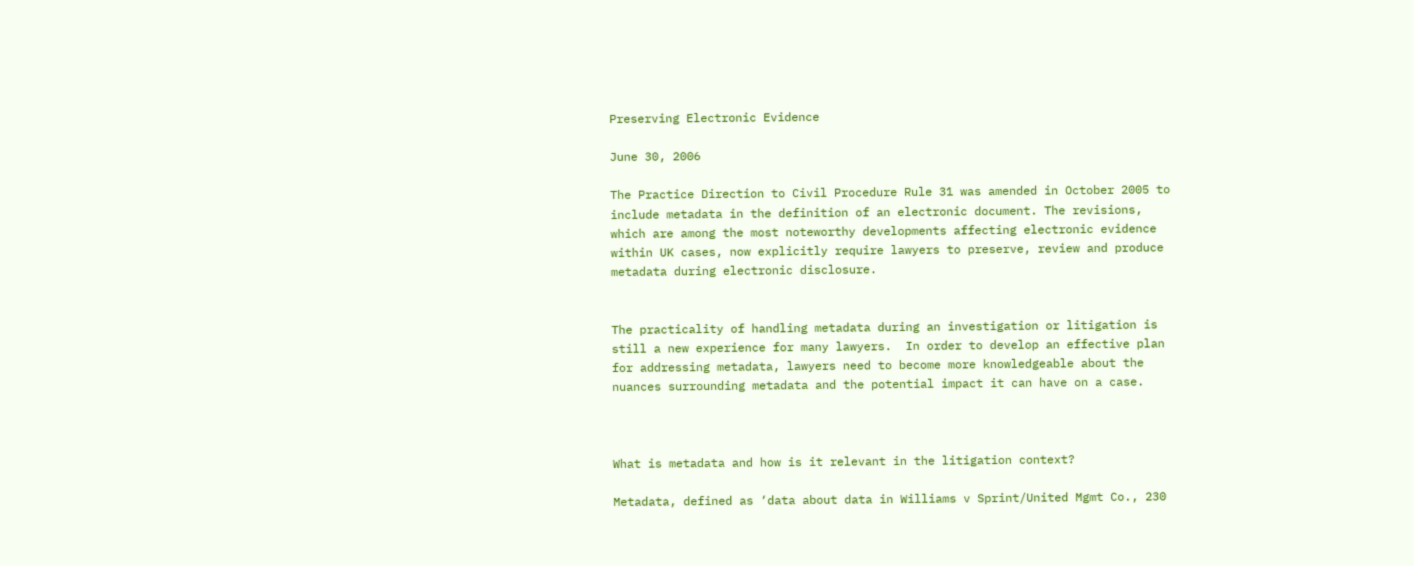Preserving Electronic Evidence

June 30, 2006

The Practice Direction to Civil Procedure Rule 31 was amended in October 2005 to include metadata in the definition of an electronic document. The revisions, which are among the most noteworthy developments affecting electronic evidence within UK cases, now explicitly require lawyers to preserve, review and produce metadata during electronic disclosure.


The practicality of handling metadata during an investigation or litigation is still a new experience for many lawyers.  In order to develop an effective plan for addressing metadata, lawyers need to become more knowledgeable about the nuances surrounding metadata and the potential impact it can have on a case.



What is metadata and how is it relevant in the litigation context?

Metadata, defined as ‘data about data in Williams v Sprint/United Mgmt Co., 230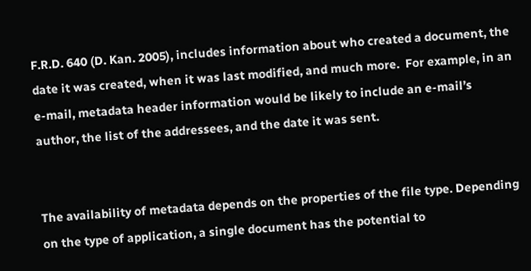F.R.D. 640 (D. Kan. 2005), includes information about who created a document, the date it was created, when it was last modified, and much more.  For example, in an e-mail, metadata header information would be likely to include an e-mail’s author, the list of the addressees, and the date it was sent.


The availability of metadata depends on the properties of the file type. Depending on the type of application, a single document has the potential to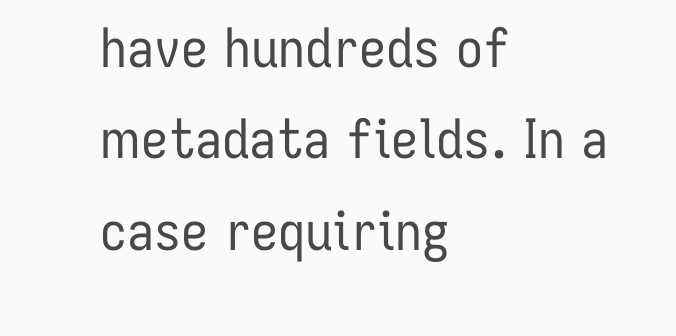have hundreds of metadata fields. In a case requiring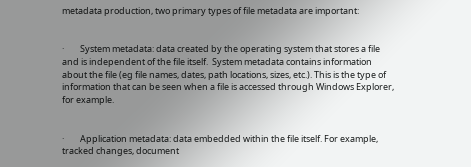metadata production, two primary types of file metadata are important:


·        System metadata: data created by the operating system that stores a file and is independent of the file itself.  System metadata contains information about the file (eg file names, dates, path locations, sizes, etc.). This is the type of information that can be seen when a file is accessed through Windows Explorer, for example.


·        Application metadata: data embedded within the file itself. For example, tracked changes, document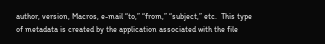author, version, Macros, e-mail “to,” “from,” “subject,” etc.  This type of metadata is created by the application associated with the file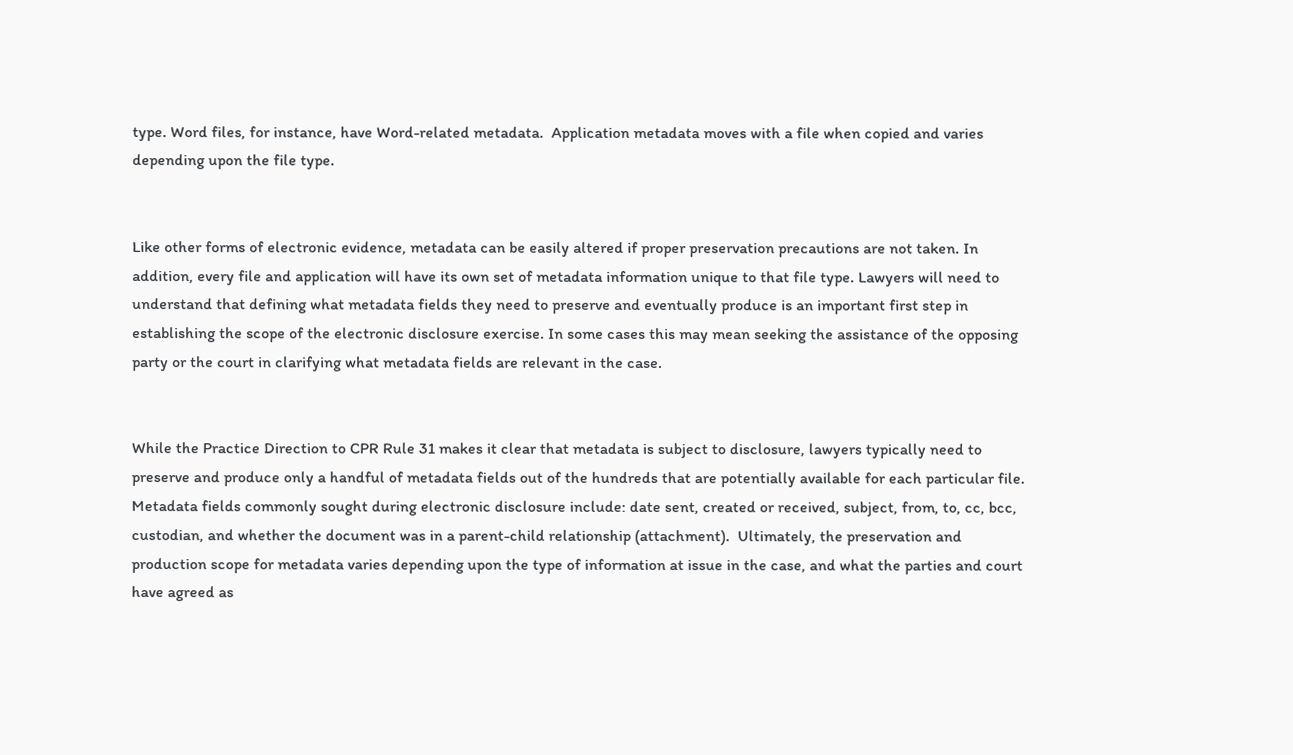type. Word files, for instance, have Word-related metadata.  Application metadata moves with a file when copied and varies depending upon the file type.


Like other forms of electronic evidence, metadata can be easily altered if proper preservation precautions are not taken. In addition, every file and application will have its own set of metadata information unique to that file type. Lawyers will need to understand that defining what metadata fields they need to preserve and eventually produce is an important first step in establishing the scope of the electronic disclosure exercise. In some cases this may mean seeking the assistance of the opposing party or the court in clarifying what metadata fields are relevant in the case.


While the Practice Direction to CPR Rule 31 makes it clear that metadata is subject to disclosure, lawyers typically need to preserve and produce only a handful of metadata fields out of the hundreds that are potentially available for each particular file.  Metadata fields commonly sought during electronic disclosure include: date sent, created or received, subject, from, to, cc, bcc, custodian, and whether the document was in a parent-child relationship (attachment).  Ultimately, the preservation and production scope for metadata varies depending upon the type of information at issue in the case, and what the parties and court have agreed as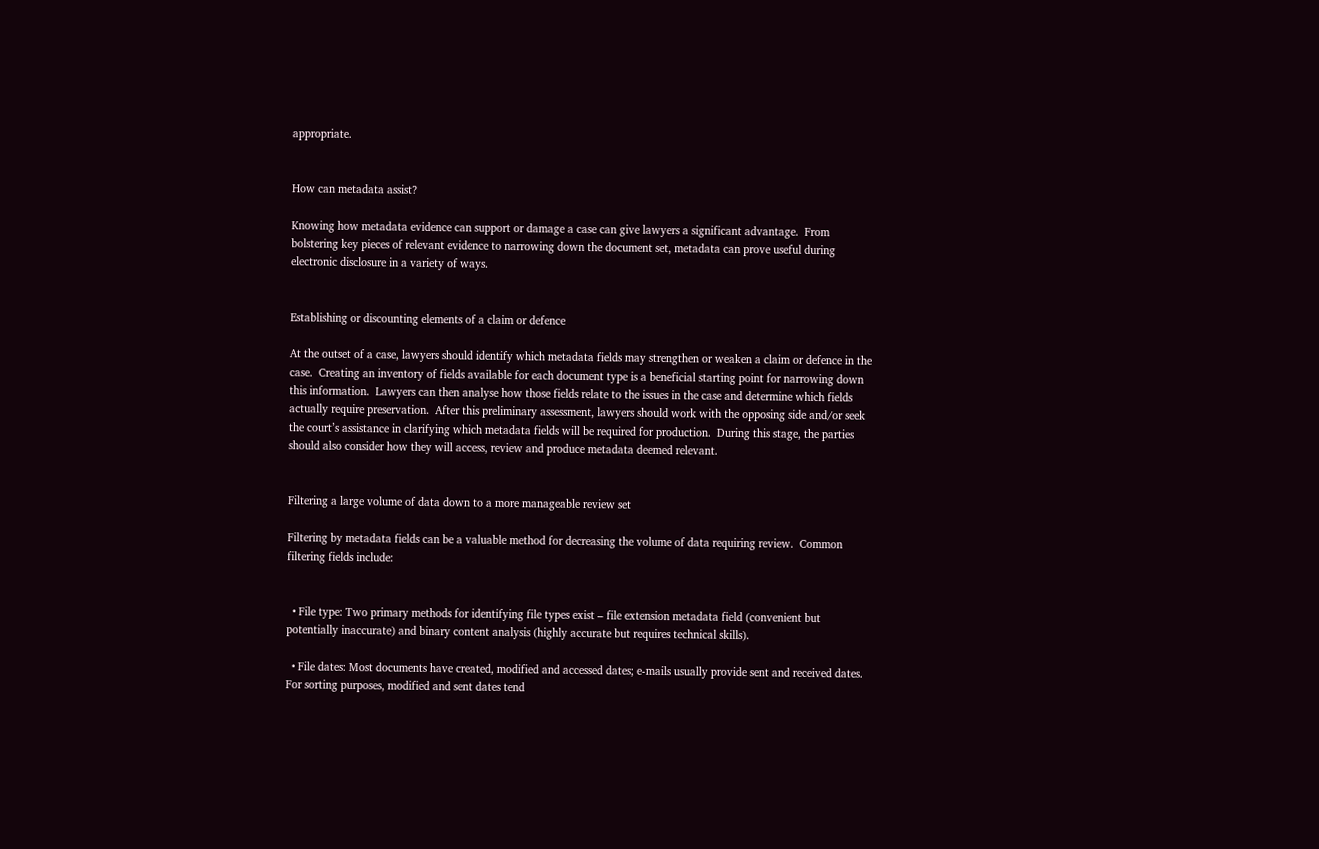appropriate.


How can metadata assist?

Knowing how metadata evidence can support or damage a case can give lawyers a significant advantage.  From bolstering key pieces of relevant evidence to narrowing down the document set, metadata can prove useful during electronic disclosure in a variety of ways.


Establishing or discounting elements of a claim or defence

At the outset of a case, lawyers should identify which metadata fields may strengthen or weaken a claim or defence in the case.  Creating an inventory of fields available for each document type is a beneficial starting point for narrowing down this information.  Lawyers can then analyse how those fields relate to the issues in the case and determine which fields actually require preservation.  After this preliminary assessment, lawyers should work with the opposing side and/or seek the court’s assistance in clarifying which metadata fields will be required for production.  During this stage, the parties should also consider how they will access, review and produce metadata deemed relevant.


Filtering a large volume of data down to a more manageable review set

Filtering by metadata fields can be a valuable method for decreasing the volume of data requiring review.  Common filtering fields include:


  • File type: Two primary methods for identifying file types exist – file extension metadata field (convenient but potentially inaccurate) and binary content analysis (highly accurate but requires technical skills).

  • File dates: Most documents have created, modified and accessed dates; e-mails usually provide sent and received dates.  For sorting purposes, modified and sent dates tend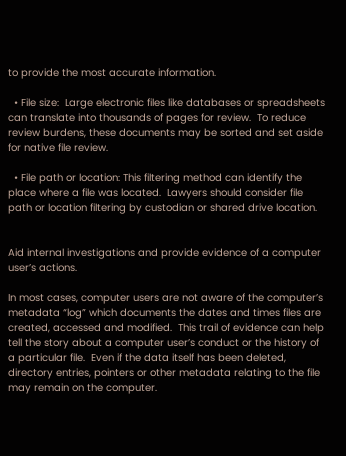to provide the most accurate information.

  • File size:  Large electronic files like databases or spreadsheets can translate into thousands of pages for review.  To reduce review burdens, these documents may be sorted and set aside for native file review.

  • File path or location: This filtering method can identify the place where a file was located.  Lawyers should consider file path or location filtering by custodian or shared drive location.


Aid internal investigations and provide evidence of a computer user’s actions.

In most cases, computer users are not aware of the computer’s metadata “log” which documents the dates and times files are created, accessed and modified.  This trail of evidence can help tell the story about a computer user’s conduct or the history of a particular file.  Even if the data itself has been deleted, directory entries, pointers or other metadata relating to the file may remain on the computer.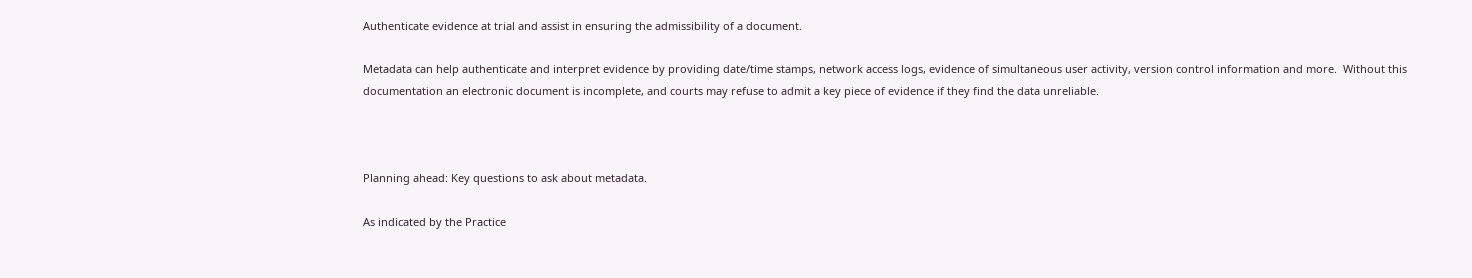Authenticate evidence at trial and assist in ensuring the admissibility of a document.

Metadata can help authenticate and interpret evidence by providing date/time stamps, network access logs, evidence of simultaneous user activity, version control information and more.  Without this documentation an electronic document is incomplete, and courts may refuse to admit a key piece of evidence if they find the data unreliable.



Planning ahead: Key questions to ask about metadata.

As indicated by the Practice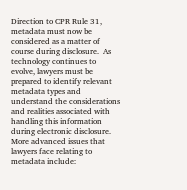Direction to CPR Rule 31, metadata must now be considered as a matter of course during disclosure.  As technology continues to evolve, lawyers must be prepared to identify relevant metadata types and understand the considerations and realities associated with handling this information during electronic disclosure. More advanced issues that lawyers face relating to metadata include: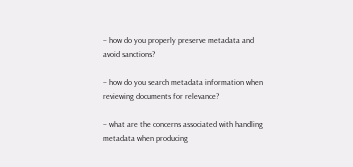– how do you properly preserve metadata and avoid sanctions?

– how do you search metadata information when reviewing documents for relevance?

– what are the concerns associated with handling metadata when producing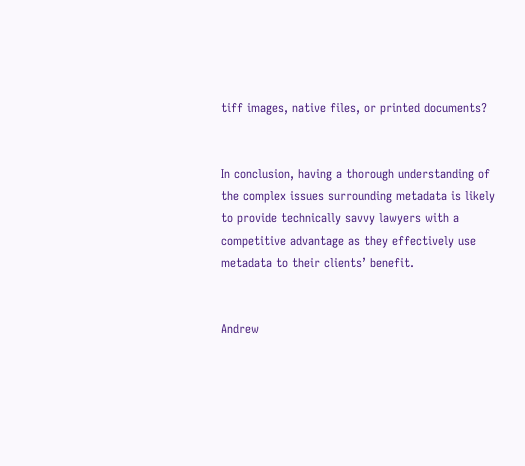tiff images, native files, or printed documents?


In conclusion, having a thorough understanding of the complex issues surrounding metadata is likely to provide technically savvy lawyers with a competitive advantage as they effectively use metadata to their clients’ benefit.


Andrew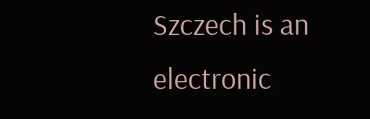Szczech is an electronic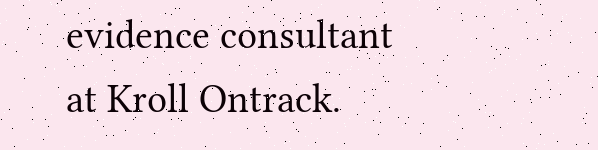evidence consultant at Kroll Ontrack.